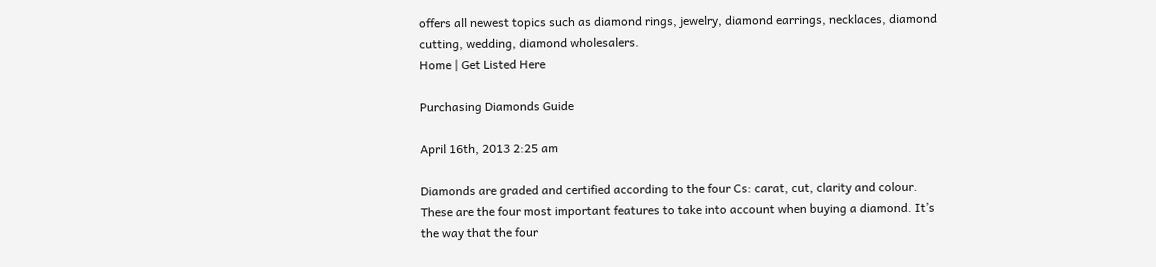offers all newest topics such as diamond rings, jewelry, diamond earrings, necklaces, diamond cutting, wedding, diamond wholesalers.
Home | Get Listed Here

Purchasing Diamonds Guide

April 16th, 2013 2:25 am

Diamonds are graded and certified according to the four Cs: carat, cut, clarity and colour. These are the four most important features to take into account when buying a diamond. It’s the way that the four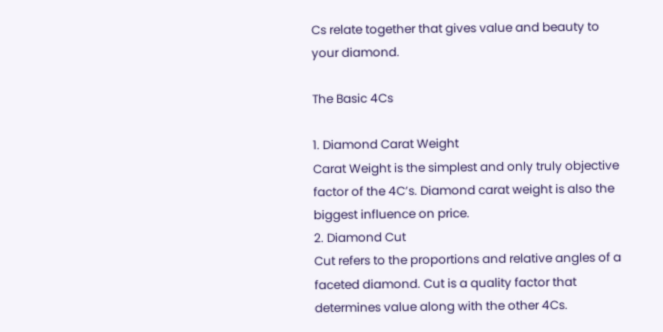Cs relate together that gives value and beauty to your diamond.

The Basic 4Cs

1. Diamond Carat Weight
Carat Weight is the simplest and only truly objective factor of the 4C’s. Diamond carat weight is also the biggest influence on price.
2. Diamond Cut
Cut refers to the proportions and relative angles of a faceted diamond. Cut is a quality factor that determines value along with the other 4Cs.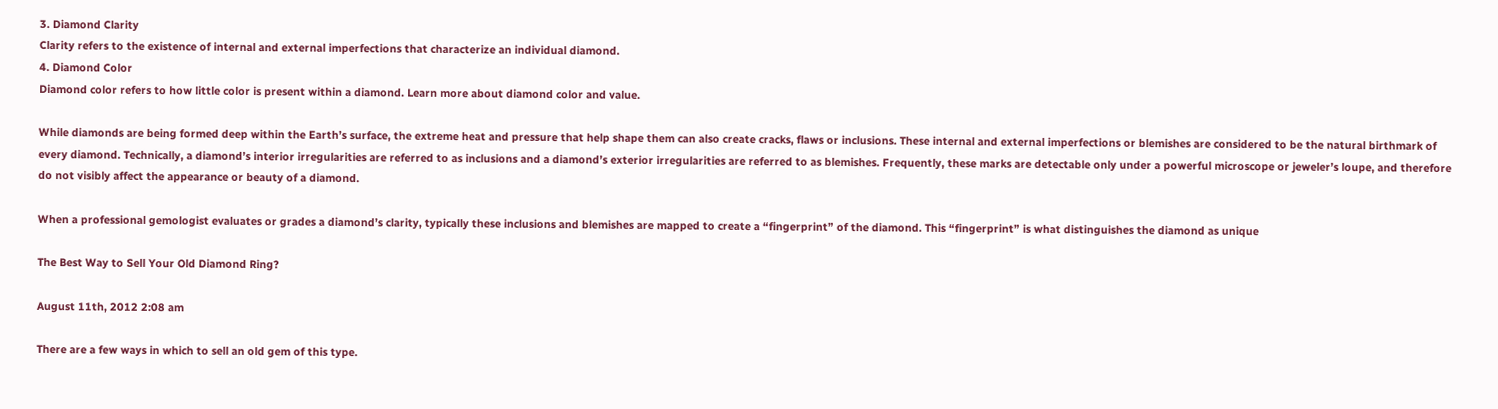3. Diamond Clarity
Clarity refers to the existence of internal and external imperfections that characterize an individual diamond.
4. Diamond Color
Diamond color refers to how little color is present within a diamond. Learn more about diamond color and value.

While diamonds are being formed deep within the Earth’s surface, the extreme heat and pressure that help shape them can also create cracks, flaws or inclusions. These internal and external imperfections or blemishes are considered to be the natural birthmark of every diamond. Technically, a diamond’s interior irregularities are referred to as inclusions and a diamond’s exterior irregularities are referred to as blemishes. Frequently, these marks are detectable only under a powerful microscope or jeweler’s loupe, and therefore do not visibly affect the appearance or beauty of a diamond.

When a professional gemologist evaluates or grades a diamond’s clarity, typically these inclusions and blemishes are mapped to create a “fingerprint” of the diamond. This “fingerprint” is what distinguishes the diamond as unique

The Best Way to Sell Your Old Diamond Ring?

August 11th, 2012 2:08 am

There are a few ways in which to sell an old gem of this type.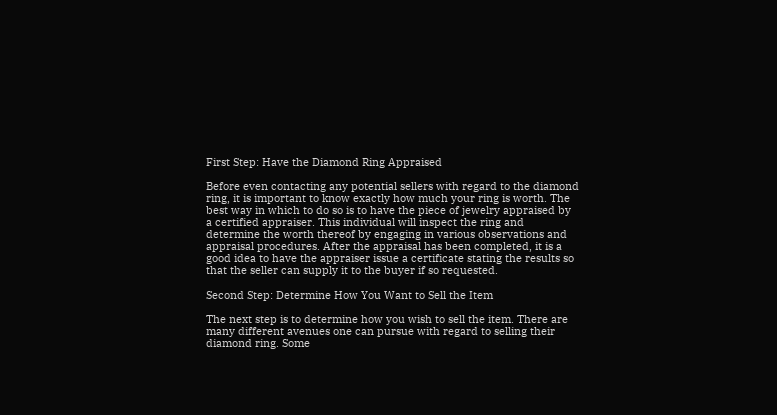First Step: Have the Diamond Ring Appraised

Before even contacting any potential sellers with regard to the diamond ring, it is important to know exactly how much your ring is worth. The best way in which to do so is to have the piece of jewelry appraised by a certified appraiser. This individual will inspect the ring and determine the worth thereof by engaging in various observations and appraisal procedures. After the appraisal has been completed, it is a good idea to have the appraiser issue a certificate stating the results so that the seller can supply it to the buyer if so requested.

Second Step: Determine How You Want to Sell the Item

The next step is to determine how you wish to sell the item. There are many different avenues one can pursue with regard to selling their diamond ring. Some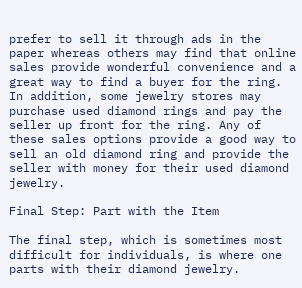prefer to sell it through ads in the paper whereas others may find that online sales provide wonderful convenience and a great way to find a buyer for the ring. In addition, some jewelry stores may purchase used diamond rings and pay the seller up front for the ring. Any of these sales options provide a good way to sell an old diamond ring and provide the seller with money for their used diamond jewelry.

Final Step: Part with the Item

The final step, which is sometimes most difficult for individuals, is where one parts with their diamond jewelry.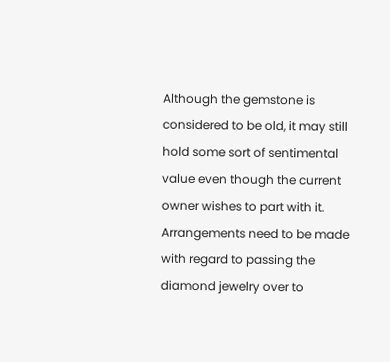Although the gemstone is considered to be old, it may still hold some sort of sentimental value even though the current owner wishes to part with it. Arrangements need to be made with regard to passing the diamond jewelry over to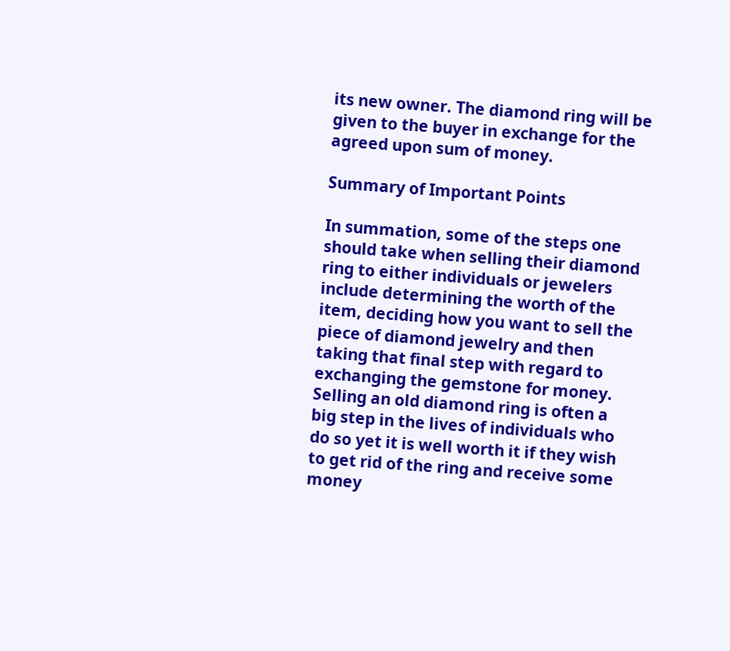its new owner. The diamond ring will be given to the buyer in exchange for the agreed upon sum of money.

Summary of Important Points

In summation, some of the steps one should take when selling their diamond ring to either individuals or jewelers include determining the worth of the item, deciding how you want to sell the piece of diamond jewelry and then taking that final step with regard to exchanging the gemstone for money. Selling an old diamond ring is often a big step in the lives of individuals who do so yet it is well worth it if they wish to get rid of the ring and receive some money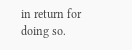in return for doing so.